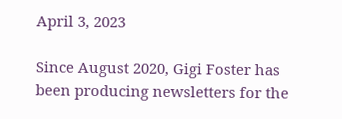April 3, 2023

Since August 2020, Gigi Foster has been producing newsletters for the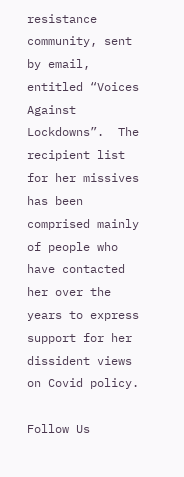resistance community, sent by email, entitled “Voices Against Lockdowns”.  The recipient list for her missives has been comprised mainly of people who have contacted her over the years to express support for her dissident views on Covid policy.

Follow Us